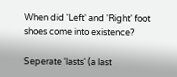When did 'Left' and 'Right' foot shoes come into existence?

Seperate 'lasts' (a last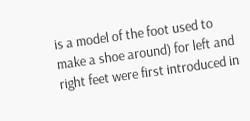is a model of the foot used to make a shoe around) for left and right feet were first introduced in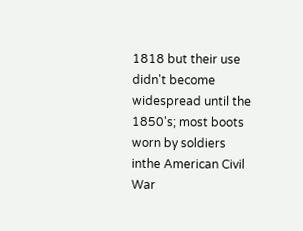1818 but their use didn't become widespread until the 1850's; most boots worn by soldiers inthe American Civil War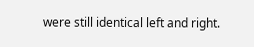were still identical left and right.